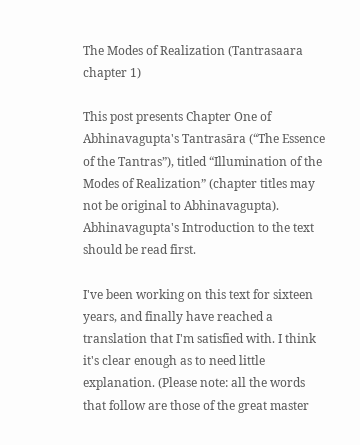The Modes of Realization (Tantrasaara chapter 1)

This post presents Chapter One of Abhinavagupta's Tantrasāra (“The Essence of the Tantras”), titled “Illumination of the Modes of Realization” (chapter titles may not be original to Abhinavagupta). Abhinavagupta's Introduction to the text should be read first.

I've been working on this text for sixteen years, and finally have reached a translation that I'm satisfied with. I think it's clear enough as to need little explanation. (Please note: all the words that follow are those of the great master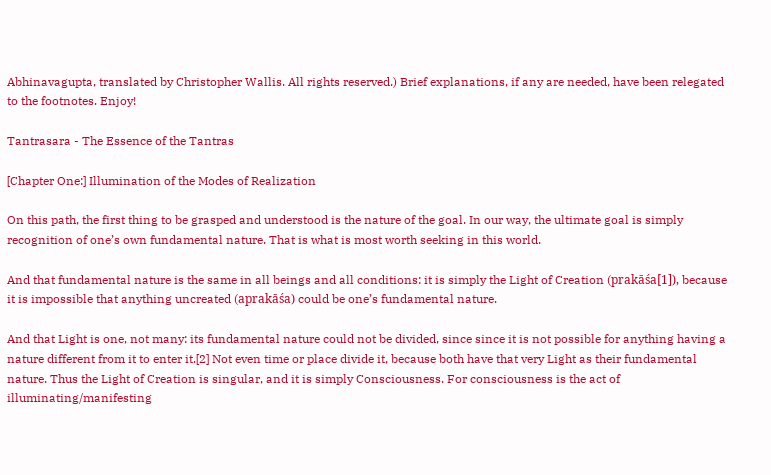Abhinavagupta, translated by Christopher Wallis. All rights reserved.) Brief explanations, if any are needed, have been relegated to the footnotes. Enjoy!

Tantrasara - The Essence of the Tantras

[Chapter One:] Illumination of the Modes of Realization

On this path, the first thing to be grasped and understood is the nature of the goal. In our way, the ultimate goal is simply recognition of one’s own fundamental nature. That is what is most worth seeking in this world.

And that fundamental nature is the same in all beings and all conditions: it is simply the Light of Creation (prakāśa[1]), because it is impossible that anything uncreated (aprakāśa) could be one’s fundamental nature.

And that Light is one, not many: its fundamental nature could not be divided, since since it is not possible for anything having a nature different from it to enter it.[2] Not even time or place divide it, because both have that very Light as their fundamental nature. Thus the Light of Creation is singular, and it is simply Consciousness. For consciousness is the act of illuminating/manifesting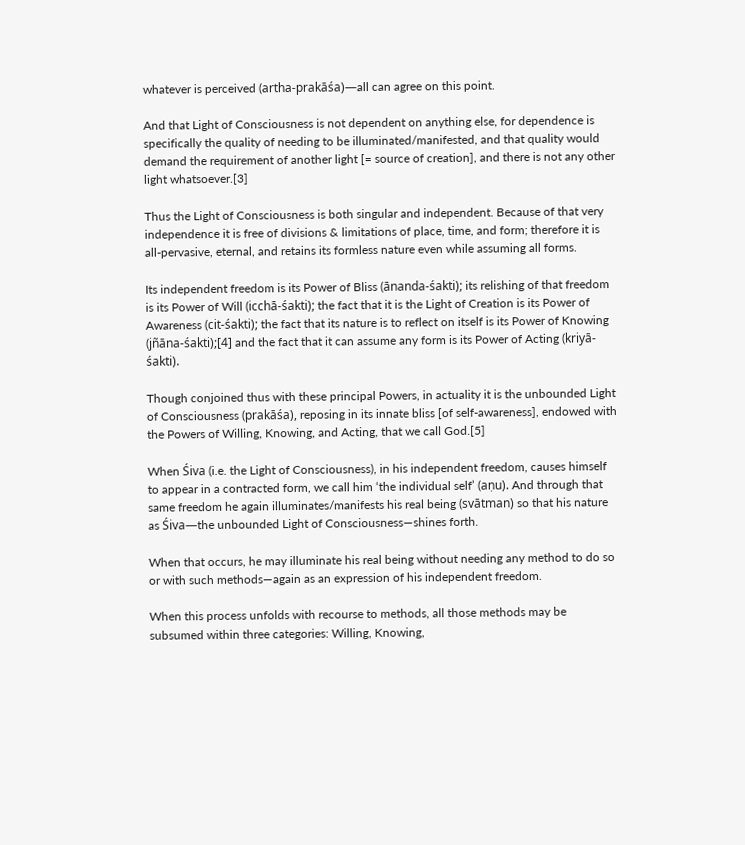whatever is perceived (artha-prakāśa)—all can agree on this point.

And that Light of Consciousness is not dependent on anything else, for dependence is specifically the quality of needing to be illuminated/manifested, and that quality would demand the requirement of another light [= source of creation], and there is not any other light whatsoever.[3]

Thus the Light of Consciousness is both singular and independent. Because of that very independence it is free of divisions & limitations of place, time, and form; therefore it is all-pervasive, eternal, and retains its formless nature even while assuming all forms.

Its independent freedom is its Power of Bliss (ānanda-śakti); its relishing of that freedom is its Power of Will (icchā-śakti); the fact that it is the Light of Creation is its Power of Awareness (cit-śakti); the fact that its nature is to reflect on itself is its Power of Knowing (jñāna-śakti);[4] and the fact that it can assume any form is its Power of Acting (kriyā-śakti).

Though conjoined thus with these principal Powers, in actuality it is the unbounded Light of Consciousness (prakāśa), reposing in its innate bliss [of self-awareness], endowed with the Powers of Willing, Knowing, and Acting, that we call God.[5]

When Śiva (i.e. the Light of Consciousness), in his independent freedom, causes himself to appear in a contracted form, we call him ‘the individual self’ (aṇu). And through that same freedom he again illuminates/manifests his real being (svātman) so that his nature as Śiva—the unbounded Light of Consciousness—shines forth.

When that occurs, he may illuminate his real being without needing any method to do so or with such methods—again as an expression of his independent freedom.

When this process unfolds with recourse to methods, all those methods may be subsumed within three categories: Willing, Knowing,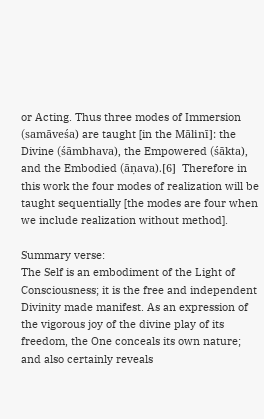or Acting. Thus three modes of Immersion (samāveśa) are taught [in the Mālinī]: the Divine (śāmbhava), the Empowered (śākta), and the Embodied (āṇava).[6]  Therefore in this work the four modes of realization will be taught sequentially [the modes are four when we include realization without method].

Summary verse:
The Self is an embodiment of the Light of Consciousness; it is the free and independent Divinity made manifest. As an expression of the vigorous joy of the divine play of its freedom, the One conceals its own nature; and also certainly reveals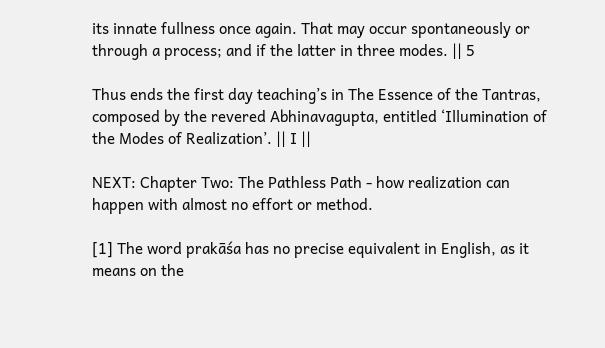its innate fullness once again. That may occur spontaneously or through a process; and if the latter in three modes. || 5

Thus ends the first day teaching’s in The Essence of the Tantras, composed by the revered Abhinavagupta, entitled ‘Illumination of the Modes of Realization’. || I ||

NEXT: Chapter Two: The Pathless Path - how realization can happen with almost no effort or method.

[1] The word prakāśa has no precise equivalent in English, as it means on the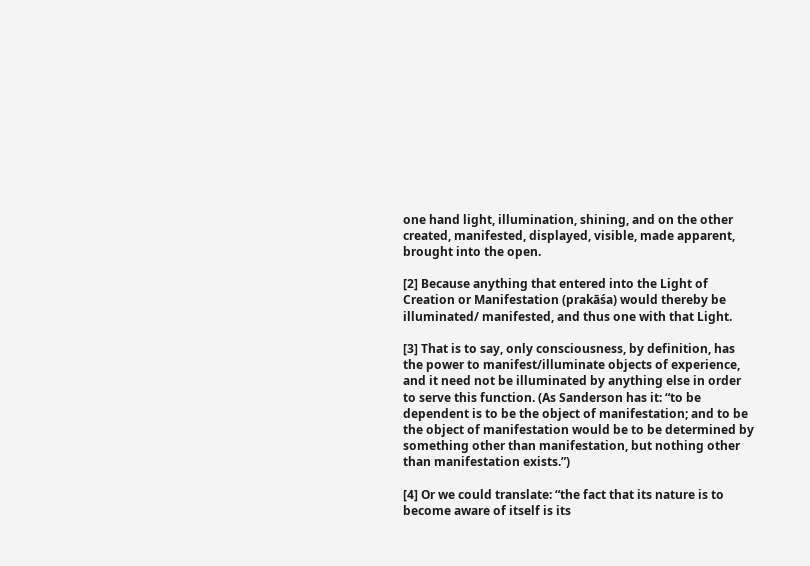one hand light, illumination, shining, and on the other created, manifested, displayed, visible, made apparent, brought into the open.

[2] Because anything that entered into the Light of Creation or Manifestation (prakāśa) would thereby be illuminated/ manifested, and thus one with that Light.

[3] That is to say, only consciousness, by definition, has the power to manifest/illuminate objects of experience, and it need not be illuminated by anything else in order to serve this function. (As Sanderson has it: “to be dependent is to be the object of manifestation; and to be the object of manifestation would be to be determined by something other than manifestation, but nothing other than manifestation exists.”)

[4] Or we could translate: “the fact that its nature is to become aware of itself is its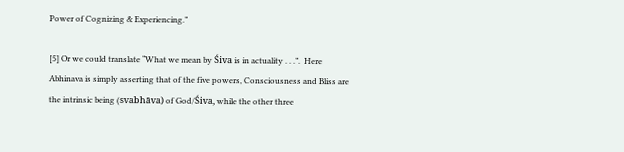Power of Cognizing & Experiencing.”

[5] Or we could translate “What we mean by Śiva is in actuality . . .”.  Here Abhinava is simply asserting that of the five powers, Consciousness and Bliss are the intrinsic being (svabhāva) of God/Śiva, while the other three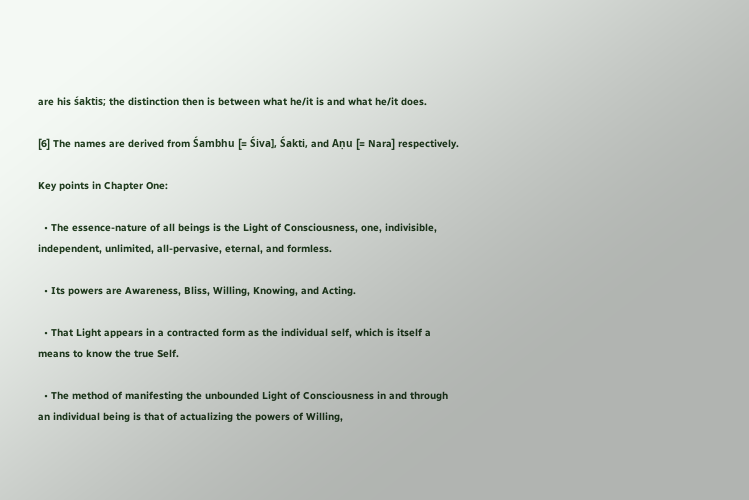are his śaktis; the distinction then is between what he/it is and what he/it does.

[6] The names are derived from Śambhu [= Śiva], Śakti, and Aṇu [= Nara] respectively.

Key points in Chapter One:

  • The essence-nature of all beings is the Light of Consciousness, one, indivisible, independent, unlimited, all-pervasive, eternal, and formless.

  • Its powers are Awareness, Bliss, Willing, Knowing, and Acting.

  • That Light appears in a contracted form as the individual self, which is itself a means to know the true Self.

  • The method of manifesting the unbounded Light of Consciousness in and through an individual being is that of actualizing the powers of Willing,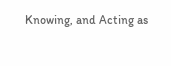Knowing, and Acting as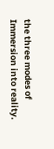the three modes of Immersion into reality.